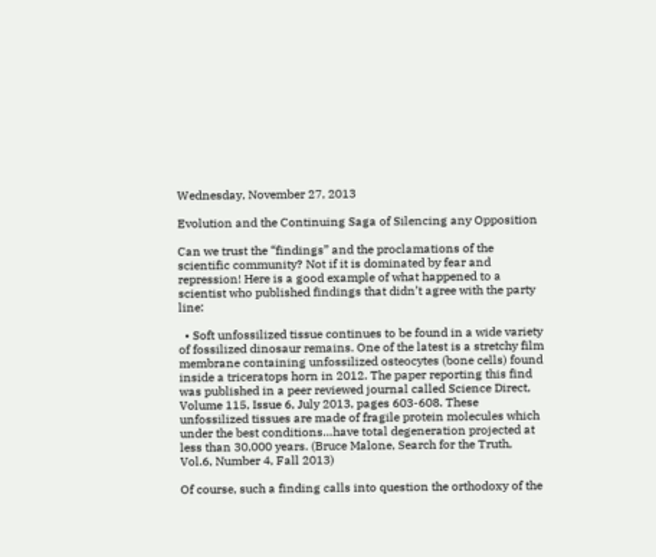Wednesday, November 27, 2013

Evolution and the Continuing Saga of Silencing any Opposition

Can we trust the “findings” and the proclamations of the scientific community? Not if it is dominated by fear and repression! Here is a good example of what happened to a scientist who published findings that didn’t agree with the party line:

  • Soft unfossilized tissue continues to be found in a wide variety of fossilized dinosaur remains. One of the latest is a stretchy film membrane containing unfossilized osteocytes (bone cells) found inside a triceratops horn in 2012. The paper reporting this find was published in a peer reviewed journal called Science Direct, Volume 115, Issue 6, July 2013, pages 603-608. These unfossilized tissues are made of fragile protein molecules which under the best conditions…have total degeneration projected at less than 30,000 years. (Bruce Malone, Search for the Truth, Vol.6, Number 4, Fall 2013)

Of course, such a finding calls into question the orthodoxy of the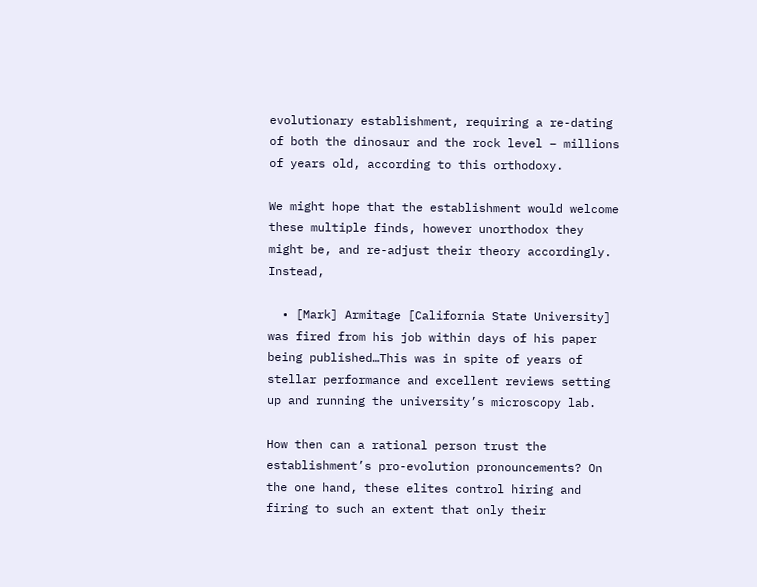evolutionary establishment, requiring a re-dating of both the dinosaur and the rock level – millions of years old, according to this orthodoxy.

We might hope that the establishment would welcome these multiple finds, however unorthodox they might be, and re-adjust their theory accordingly. Instead,

  • [Mark] Armitage [California State University] was fired from his job within days of his paper being published…This was in spite of years of stellar performance and excellent reviews setting up and running the university’s microscopy lab.

How then can a rational person trust the establishment’s pro-evolution pronouncements? On the one hand, these elites control hiring and firing to such an extent that only their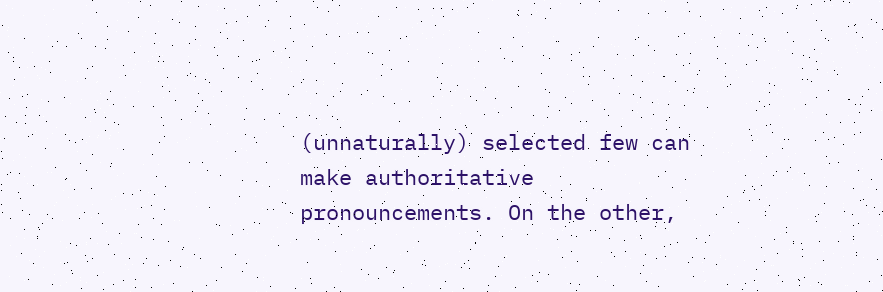(unnaturally) selected few can make authoritative pronouncements. On the other,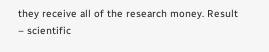they receive all of the research money. Result – scientific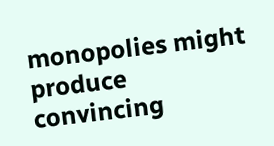monopolies might produce convincing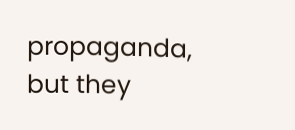propaganda, but they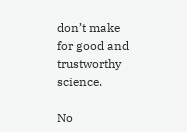don’t make for good and trustworthy science.

No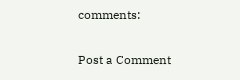comments:

Post a Comment